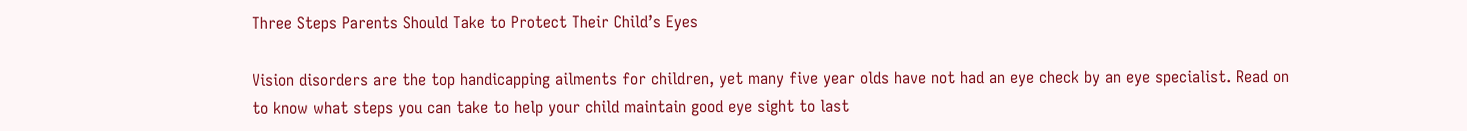Three Steps Parents Should Take to Protect Their Child’s Eyes

Vision disorders are the top handicapping ailments for children, yet many five year olds have not had an eye check by an eye specialist. Read on to know what steps you can take to help your child maintain good eye sight to last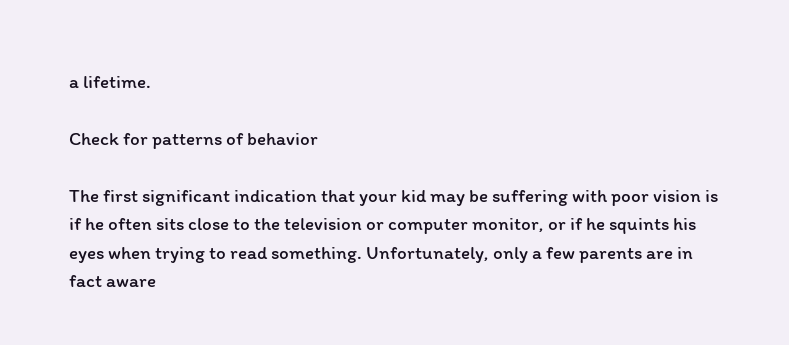a lifetime.

Check for patterns of behavior

The first significant indication that your kid may be suffering with poor vision is if he often sits close to the television or computer monitor, or if he squints his eyes when trying to read something. Unfortunately, only a few parents are in fact aware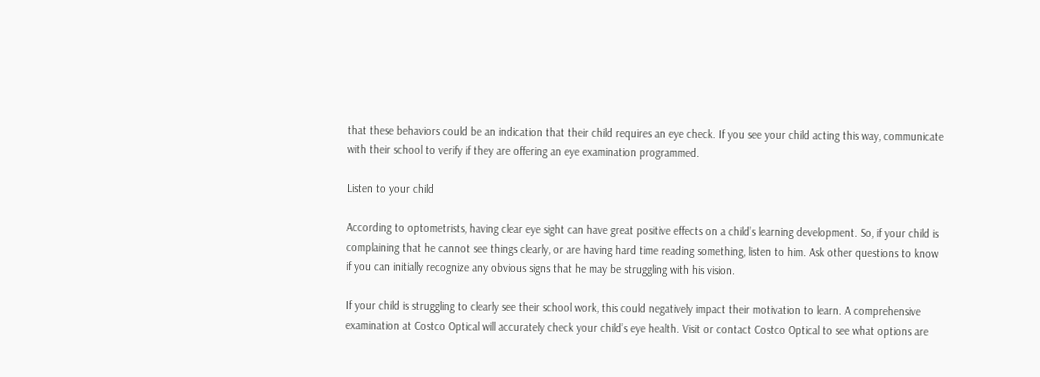that these behaviors could be an indication that their child requires an eye check. If you see your child acting this way, communicate with their school to verify if they are offering an eye examination programmed.

Listen to your child

According to optometrists, having clear eye sight can have great positive effects on a child’s learning development. So, if your child is complaining that he cannot see things clearly, or are having hard time reading something, listen to him. Ask other questions to know if you can initially recognize any obvious signs that he may be struggling with his vision.

If your child is struggling to clearly see their school work, this could negatively impact their motivation to learn. A comprehensive examination at Costco Optical will accurately check your child’s eye health. Visit or contact Costco Optical to see what options are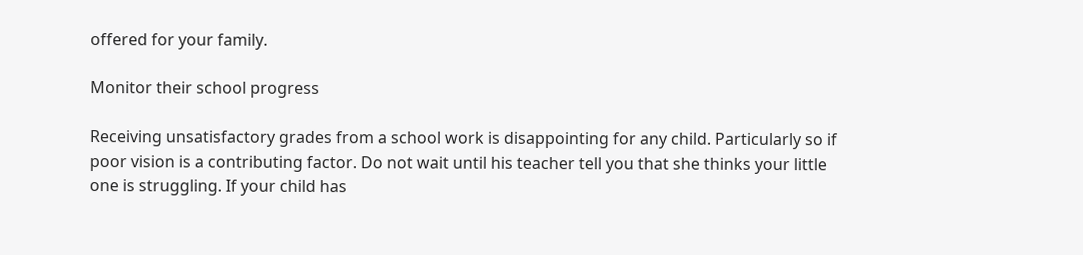offered for your family.

Monitor their school progress

Receiving unsatisfactory grades from a school work is disappointing for any child. Particularly so if poor vision is a contributing factor. Do not wait until his teacher tell you that she thinks your little one is struggling. If your child has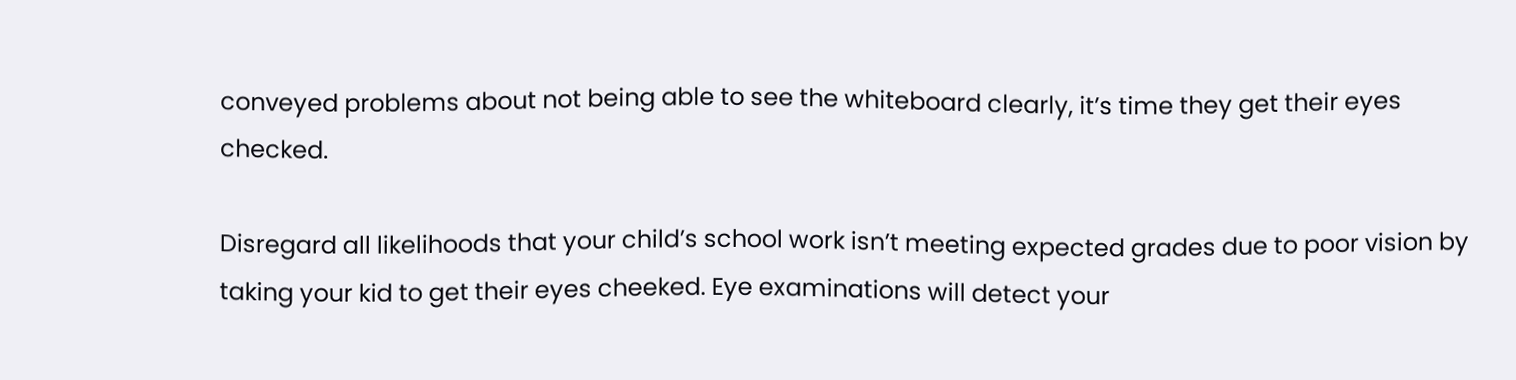conveyed problems about not being able to see the whiteboard clearly, it’s time they get their eyes checked.

Disregard all likelihoods that your child’s school work isn’t meeting expected grades due to poor vision by taking your kid to get their eyes cheeked. Eye examinations will detect your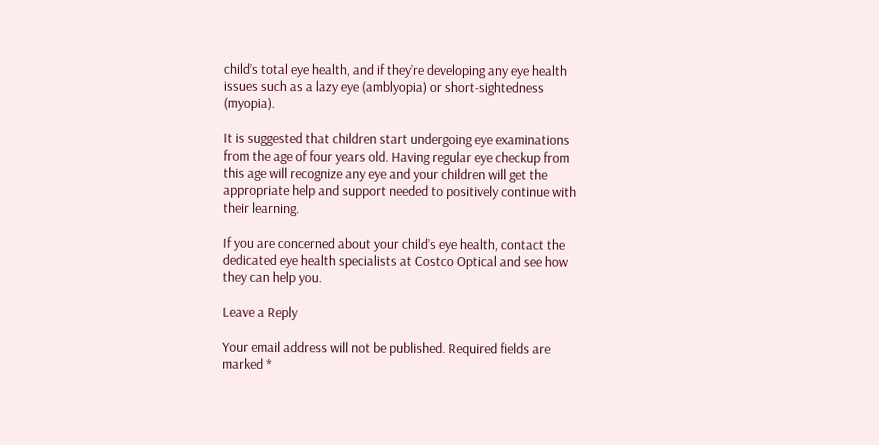child’s total eye health, and if they’re developing any eye health issues such as a lazy eye (amblyopia) or short-sightedness (myopia).

It is suggested that children start undergoing eye examinations from the age of four years old. Having regular eye checkup from this age will recognize any eye and your children will get the appropriate help and support needed to positively continue with their learning.

If you are concerned about your child’s eye health, contact the dedicated eye health specialists at Costco Optical and see how they can help you.

Leave a Reply

Your email address will not be published. Required fields are marked *